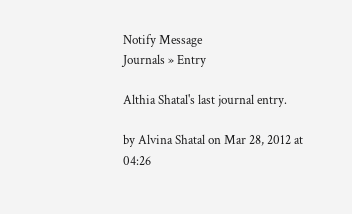Notify Message
Journals » Entry

Althia Shatal's last journal entry.

by Alvina Shatal on Mar 28, 2012 at 04:26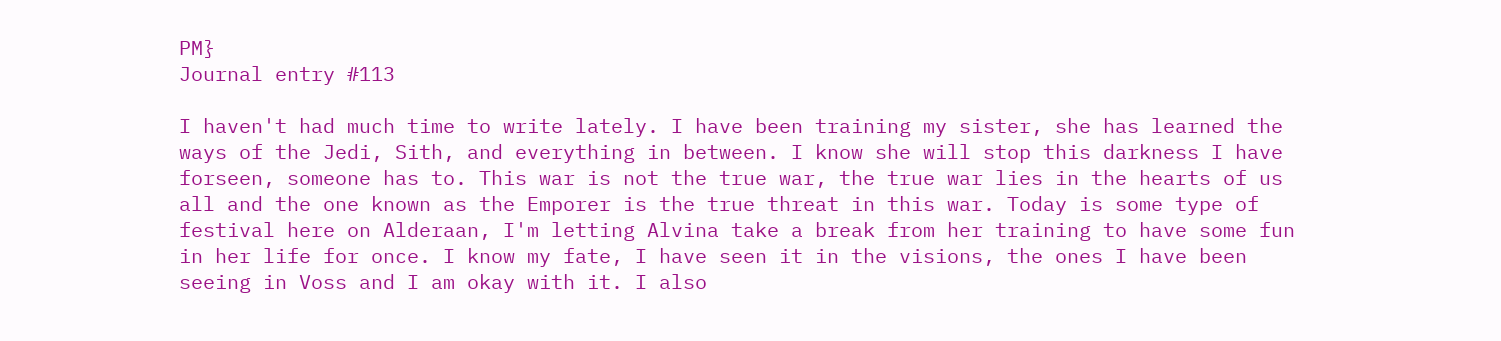PM}
Journal entry #113

I haven't had much time to write lately. I have been training my sister, she has learned the ways of the Jedi, Sith, and everything in between. I know she will stop this darkness I have forseen, someone has to. This war is not the true war, the true war lies in the hearts of us all and the one known as the Emporer is the true threat in this war. Today is some type of festival here on Alderaan, I'm letting Alvina take a break from her training to have some fun in her life for once. I know my fate, I have seen it in the visions, the ones I have been seeing in Voss and I am okay with it. I also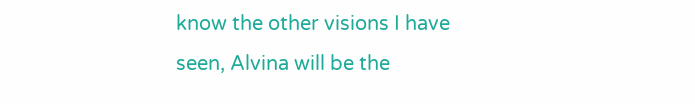know the other visions I have seen, Alvina will be the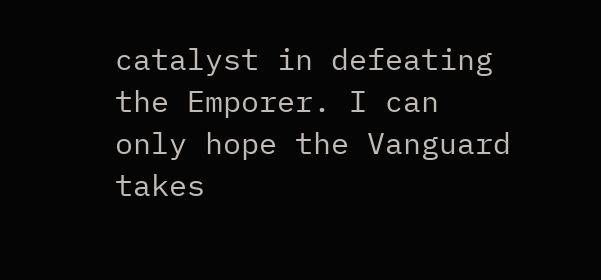catalyst in defeating the Emporer. I can only hope the Vanguard takes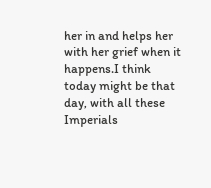her in and helps her with her grief when it happens.I think today might be that day, with all these Imperials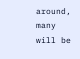around, many will be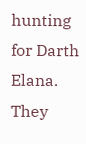hunting for Darth Elana. They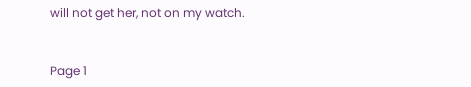will not get her, not on my watch.


Page 1